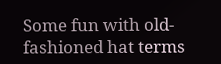Some fun with old-fashioned hat terms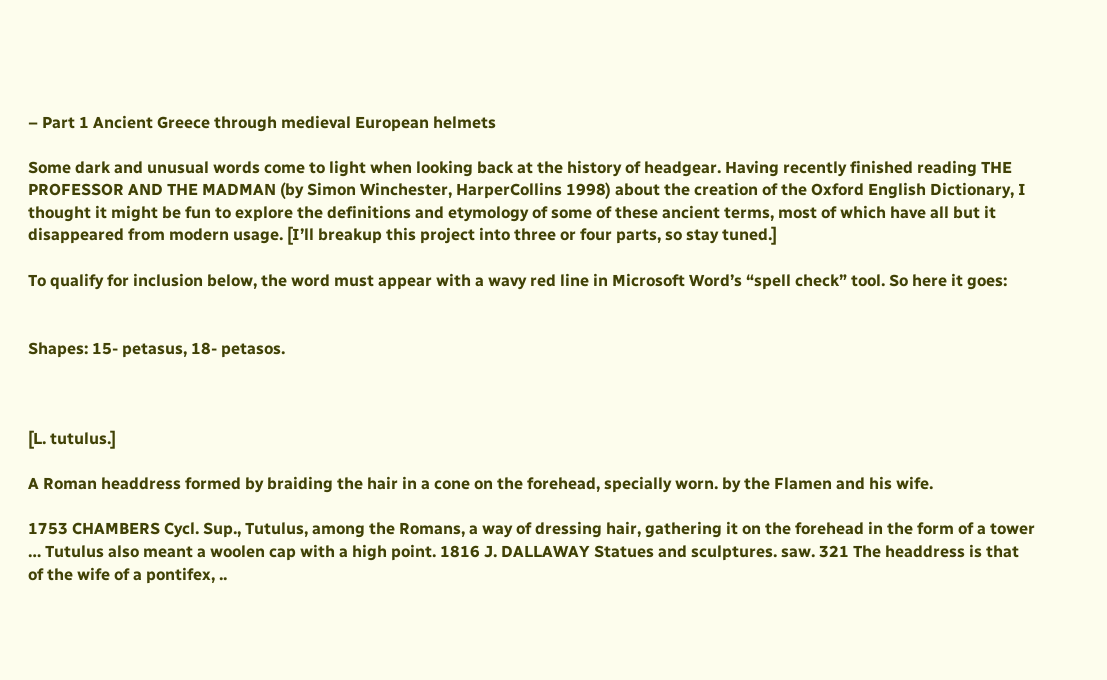– Part 1 Ancient Greece through medieval European helmets

Some dark and unusual words come to light when looking back at the history of headgear. Having recently finished reading THE PROFESSOR AND THE MADMAN (by Simon Winchester, HarperCollins 1998) about the creation of the Oxford English Dictionary, I thought it might be fun to explore the definitions and etymology of some of these ancient terms, most of which have all but it disappeared from modern usage. [I’ll breakup this project into three or four parts, so stay tuned.]

To qualify for inclusion below, the word must appear with a wavy red line in Microsoft Word’s “spell check” tool. So here it goes:


Shapes: 15- petasus, 18- petasos.



[L. tutulus.]

A Roman headdress formed by braiding the hair in a cone on the forehead, specially worn. by the Flamen and his wife.

1753 CHAMBERS Cycl. Sup., Tutulus, among the Romans, a way of dressing hair, gathering it on the forehead in the form of a tower … Tutulus also meant a woolen cap with a high point. 1816 J. DALLAWAY Statues and sculptures. saw. 321 The headdress is that of the wife of a pontifex, ..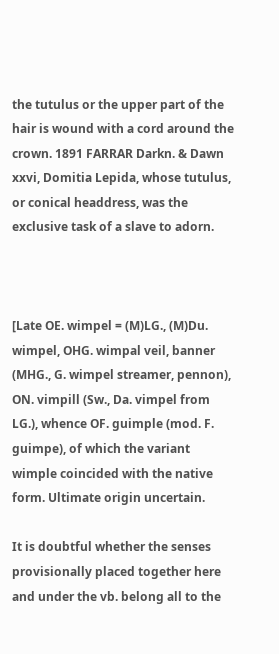the tutulus or the upper part of the hair is wound with a cord around the crown. 1891 FARRAR Darkn. & Dawn xxvi, Domitia Lepida, whose tutulus, or conical headdress, was the exclusive task of a slave to adorn.



[Late OE. wimpel = (M)LG., (M)Du. wimpel, OHG. wimpal veil, banner (MHG., G. wimpel streamer, pennon), ON. vimpill (Sw., Da. vimpel from LG.), whence OF. guimple (mod. F. guimpe), of which the variant wimple coincided with the native form. Ultimate origin uncertain.

It is doubtful whether the senses provisionally placed together here and under the vb. belong all to the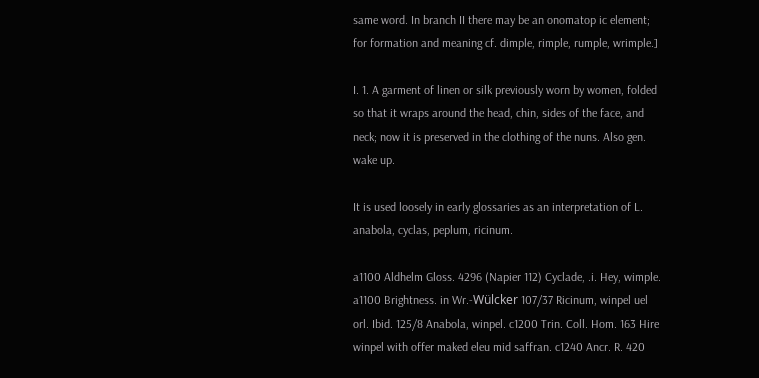same word. In branch II there may be an onomatop ic element; for formation and meaning cf. dimple, rimple, rumple, wrimple.]

I. 1. A garment of linen or silk previously worn by women, folded so that it wraps around the head, chin, sides of the face, and neck; now it is preserved in the clothing of the nuns. Also gen. wake up.

It is used loosely in early glossaries as an interpretation of L. anabola, cyclas, peplum, ricinum.

a1100 Aldhelm Gloss. 4296 (Napier 112) Cyclade, .i. Hey, wimple. a1100 Brightness. in Wr.-Wülcker 107/37 Ricinum, winpel uel orl. Ibid. 125/8 Anabola, winpel. c1200 Trin. Coll. Hom. 163 Hire winpel with offer maked eleu mid saffran. c1240 Ancr. R. 420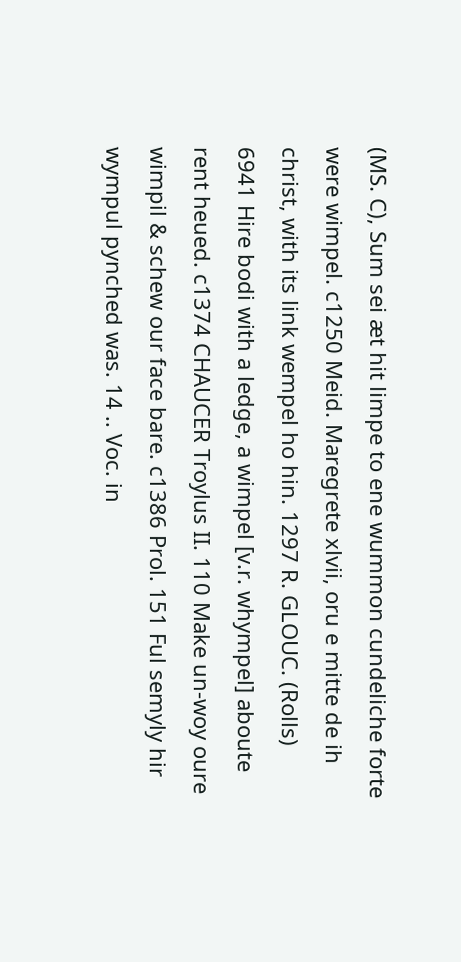(MS. C), Sum sei æt hit limpe to ene wummon cundeliche forte were wimpel. c1250 Meid. Maregrete xlvii, oru e mitte de ih christ, with its link wempel ho hin. 1297 R. GLOUC. (Rolls) 6941 Hire bodi with a ledge, a wimpel [v.r. whympel] aboute rent heued. c1374 CHAUCER Troylus II. 110 Make un-woy oure wimpil & schew our face bare. c1386 Prol. 151 Ful semyly hir wympul pynched was. 14 .. Voc. in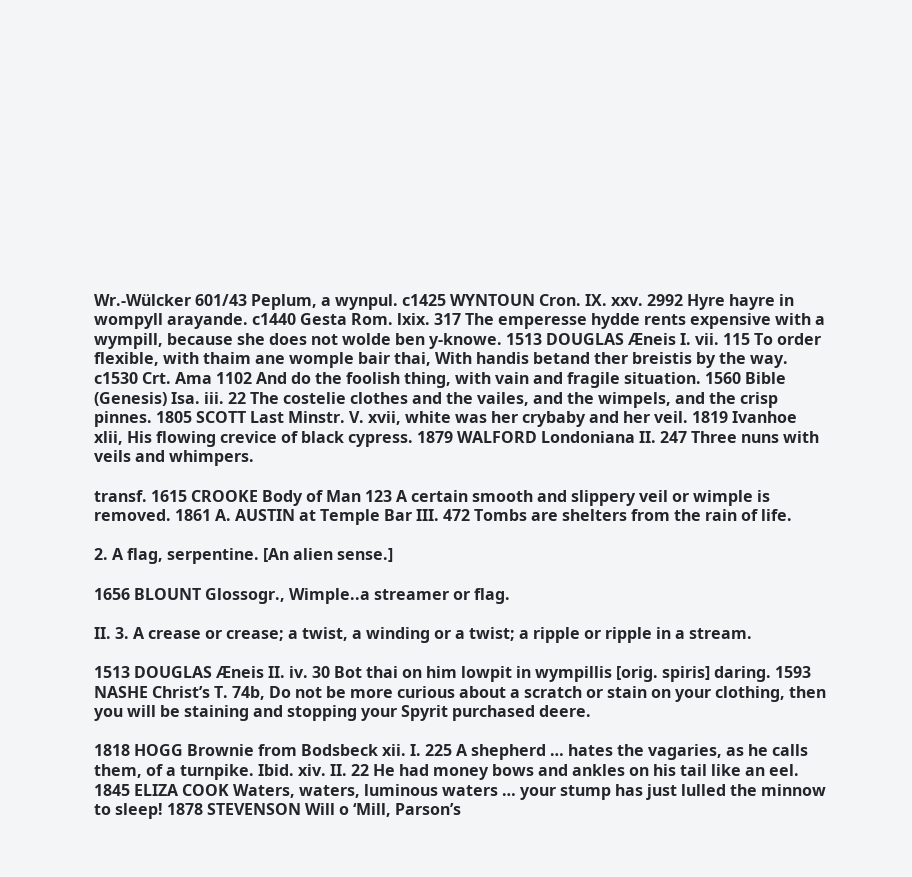Wr.-Wülcker 601/43 Peplum, a wynpul. c1425 WYNTOUN Cron. IX. xxv. 2992 Hyre hayre in wompyll arayande. c1440 Gesta Rom. lxix. 317 The emperesse hydde rents expensive with a wympill, because she does not wolde ben y-knowe. 1513 DOUGLAS Æneis I. vii. 115 To order flexible, with thaim ane womple bair thai, With handis betand ther breistis by the way. c1530 Crt. Ama 1102 And do the foolish thing, with vain and fragile situation. 1560 Bible (Genesis) Isa. iii. 22 The costelie clothes and the vailes, and the wimpels, and the crisp pinnes. 1805 SCOTT Last Minstr. V. xvii, white was her crybaby and her veil. 1819 Ivanhoe xlii, His flowing crevice of black cypress. 1879 WALFORD Londoniana II. 247 Three nuns with veils and whimpers.

transf. 1615 CROOKE Body of Man 123 A certain smooth and slippery veil or wimple is removed. 1861 A. AUSTIN at Temple Bar III. 472 Tombs are shelters from the rain of life.

2. A flag, serpentine. [An alien sense.]

1656 BLOUNT Glossogr., Wimple..a streamer or flag.

II. 3. A crease or crease; a twist, a winding or a twist; a ripple or ripple in a stream.

1513 DOUGLAS Æneis II. iv. 30 Bot thai on him lowpit in wympillis [orig. spiris] daring. 1593 NASHE Christ’s T. 74b, Do not be more curious about a scratch or stain on your clothing, then you will be staining and stopping your Spyrit purchased deere.

1818 HOGG Brownie from Bodsbeck xii. I. 225 A shepherd … hates the vagaries, as he calls them, of a turnpike. Ibid. xiv. II. 22 He had money bows and ankles on his tail like an eel. 1845 ELIZA COOK Waters, waters, luminous waters … your stump has just lulled the minnow to sleep! 1878 STEVENSON Will o ‘Mill, Parson’s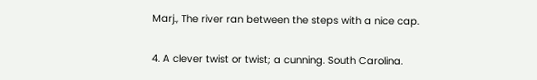Marj., The river ran between the steps with a nice cap.

4. A clever twist or twist; a cunning. South Carolina.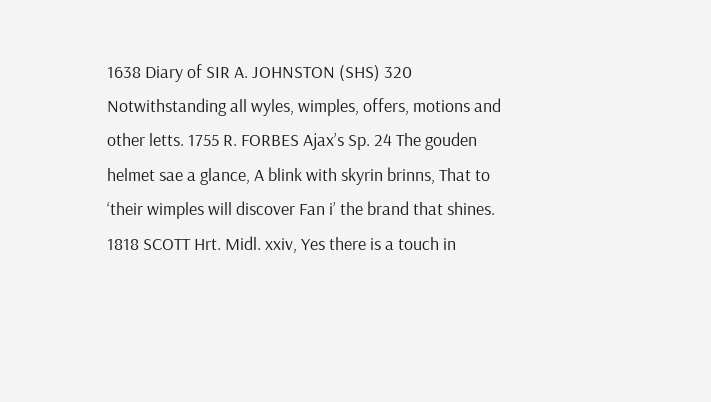1638 Diary of SIR A. JOHNSTON (SHS) 320 Notwithstanding all wyles, wimples, offers, motions and other letts. 1755 R. FORBES Ajax’s Sp. 24 The gouden helmet sae a glance, A blink with skyrin brinns, That to ‘their wimples will discover Fan i’ the brand that shines. 1818 SCOTT Hrt. Midl. xxiv, Yes there is a touch in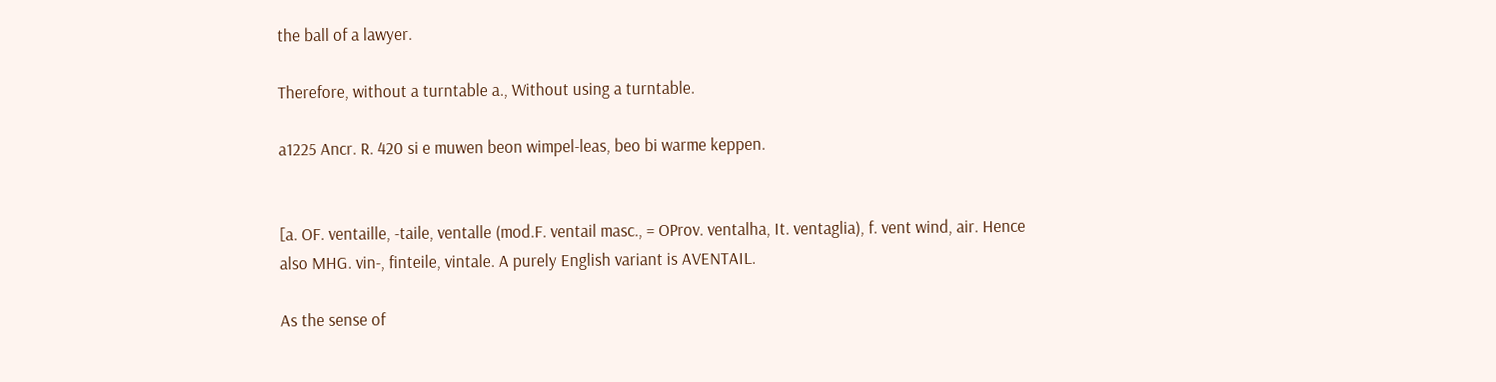the ball of a lawyer.

Therefore, without a turntable a., Without using a turntable.

a1225 Ancr. R. 420 si e muwen beon wimpel-leas, beo bi warme keppen.


[a. OF. ventaille, -taile, ventalle (mod.F. ventail masc., = OProv. ventalha, It. ventaglia), f. vent wind, air. Hence also MHG. vin-, finteile, vintale. A purely English variant is AVENTAIL.

As the sense of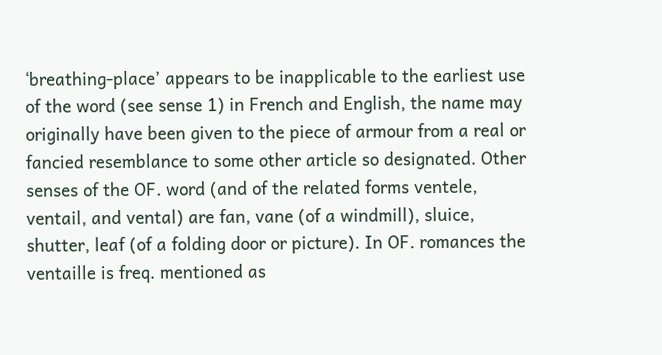‘breathing-place’ appears to be inapplicable to the earliest use of the word (see sense 1) in French and English, the name may originally have been given to the piece of armour from a real or fancied resemblance to some other article so designated. Other senses of the OF. word (and of the related forms ventele, ventail, and vental) are fan, vane (of a windmill), sluice, shutter, leaf (of a folding door or picture). In OF. romances the ventaille is freq. mentioned as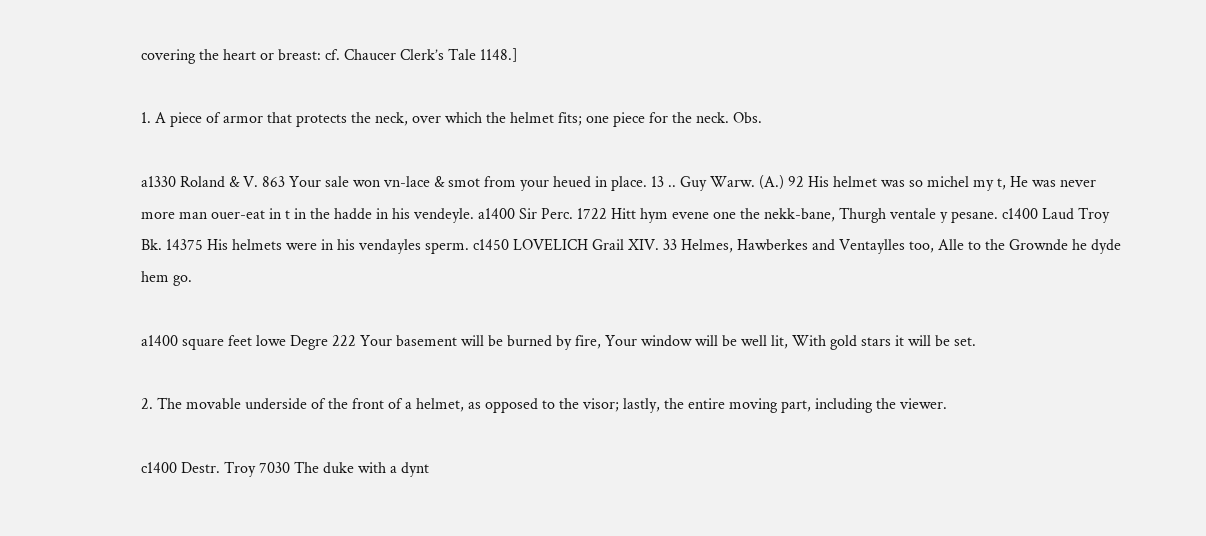covering the heart or breast: cf. Chaucer Clerk’s Tale 1148.]

1. A piece of armor that protects the neck, over which the helmet fits; one piece for the neck. Obs.

a1330 Roland & V. 863 Your sale won vn-lace & smot from your heued in place. 13 .. Guy Warw. (A.) 92 His helmet was so michel my t, He was never more man ouer-eat in t in the hadde in his vendeyle. a1400 Sir Perc. 1722 Hitt hym evene one the nekk-bane, Thurgh ventale y pesane. c1400 Laud Troy Bk. 14375 His helmets were in his vendayles sperm. c1450 LOVELICH Grail XIV. 33 Helmes, Hawberkes and Ventaylles too, Alle to the Grownde he dyde hem go.

a1400 square feet lowe Degre 222 Your basement will be burned by fire, Your window will be well lit, With gold stars it will be set.

2. The movable underside of the front of a helmet, as opposed to the visor; lastly, the entire moving part, including the viewer.

c1400 Destr. Troy 7030 The duke with a dynt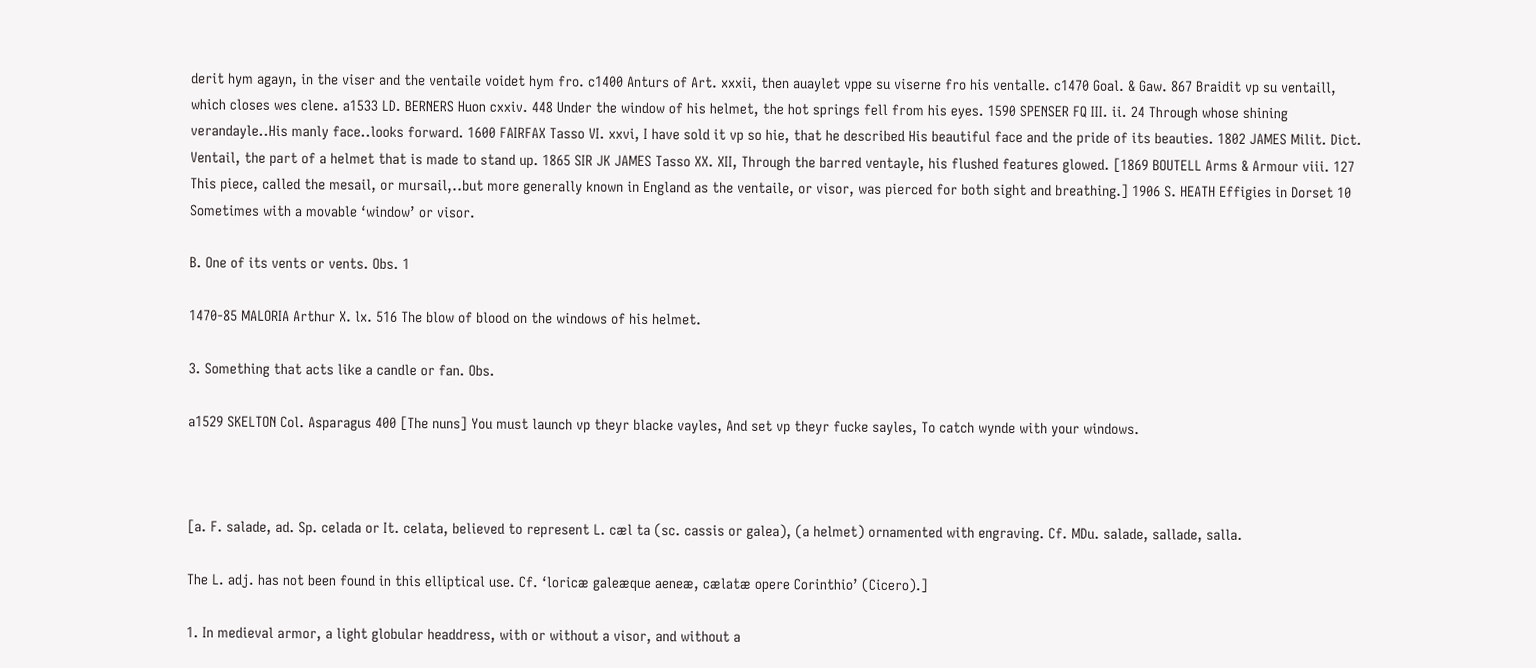derit hym agayn, in the viser and the ventaile voidet hym fro. c1400 Anturs of Art. xxxii, then auaylet vppe su viserne fro his ventalle. c1470 Goal. & Gaw. 867 Braidit vp su ventaill, which closes wes clene. a1533 LD. BERNERS Huon cxxiv. 448 Under the window of his helmet, the hot springs fell from his eyes. 1590 SPENSER FQ III. ii. 24 Through whose shining verandayle..His manly face..looks forward. 1600 FAIRFAX Tasso VI. xxvi, I have sold it vp so hie, that he described His beautiful face and the pride of its beauties. 1802 JAMES Milit. Dict. Ventail, the part of a helmet that is made to stand up. 1865 SIR JK JAMES Tasso XX. XII, Through the barred ventayle, his flushed features glowed. [1869 BOUTELL Arms & Armour viii. 127 This piece, called the mesail, or mursail,..but more generally known in England as the ventaile, or visor, was pierced for both sight and breathing.] 1906 S. HEATH Effigies in Dorset 10 Sometimes with a movable ‘window’ or visor.

B. One of its vents or vents. Obs. 1

1470-85 MALORIA Arthur X. lx. 516 The blow of blood on the windows of his helmet.

3. Something that acts like a candle or fan. Obs.

a1529 SKELTON Col. Asparagus 400 [The nuns] You must launch vp theyr blacke vayles, And set vp theyr fucke sayles, To catch wynde with your windows.



[a. F. salade, ad. Sp. celada or It. celata, believed to represent L. cæl ta (sc. cassis or galea), (a helmet) ornamented with engraving. Cf. MDu. salade, sallade, salla.

The L. adj. has not been found in this elliptical use. Cf. ‘loricæ galeæque aeneæ, cælatæ opere Corinthio’ (Cicero).]

1. In medieval armor, a light globular headdress, with or without a visor, and without a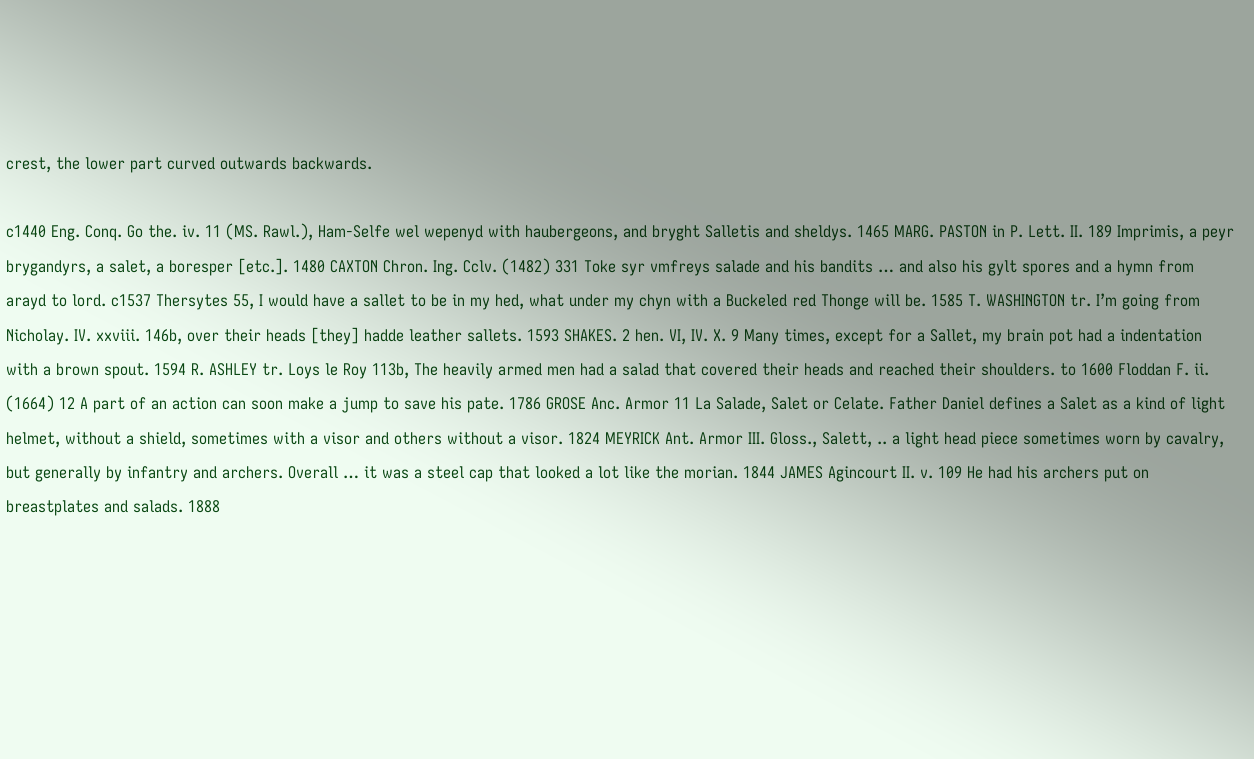crest, the lower part curved outwards backwards.

c1440 Eng. Conq. Go the. iv. 11 (MS. Rawl.), Ham-Selfe wel wepenyd with haubergeons, and bryght Salletis and sheldys. 1465 MARG. PASTON in P. Lett. II. 189 Imprimis, a peyr brygandyrs, a salet, a boresper [etc.]. 1480 CAXTON Chron. Ing. Cclv. (1482) 331 Toke syr vmfreys salade and his bandits … and also his gylt spores and a hymn from arayd to lord. c1537 Thersytes 55, I would have a sallet to be in my hed, what under my chyn with a Buckeled red Thonge will be. 1585 T. WASHINGTON tr. I’m going from Nicholay. IV. xxviii. 146b, over their heads [they] hadde leather sallets. 1593 SHAKES. 2 hen. VI, IV. X. 9 Many times, except for a Sallet, my brain pot had a indentation with a brown spout. 1594 R. ASHLEY tr. Loys le Roy 113b, The heavily armed men had a salad that covered their heads and reached their shoulders. to 1600 Floddan F. ii. (1664) 12 A part of an action can soon make a jump to save his pate. 1786 GROSE Anc. Armor 11 La Salade, Salet or Celate. Father Daniel defines a Salet as a kind of light helmet, without a shield, sometimes with a visor and others without a visor. 1824 MEYRICK Ant. Armor III. Gloss., Salett, .. a light head piece sometimes worn by cavalry, but generally by infantry and archers. Overall … it was a steel cap that looked a lot like the morian. 1844 JAMES Agincourt II. v. 109 He had his archers put on breastplates and salads. 1888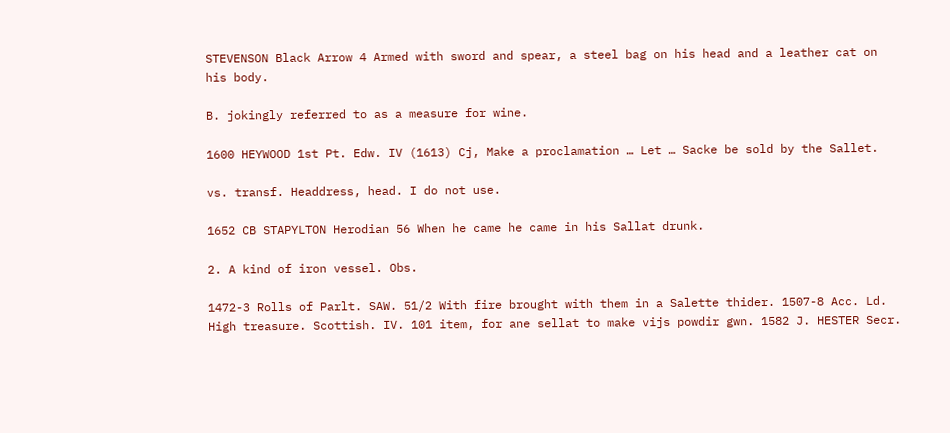STEVENSON Black Arrow 4 Armed with sword and spear, a steel bag on his head and a leather cat on his body.

B. jokingly referred to as a measure for wine.

1600 HEYWOOD 1st Pt. Edw. IV (1613) Cj, Make a proclamation … Let … Sacke be sold by the Sallet.

vs. transf. Headdress, head. I do not use.

1652 CB STAPYLTON Herodian 56 When he came he came in his Sallat drunk.

2. A kind of iron vessel. Obs.

1472-3 Rolls of Parlt. SAW. 51/2 With fire brought with them in a Salette thider. 1507-8 Acc. Ld. High treasure. Scottish. IV. 101 item, for ane sellat to make vijs powdir gwn. 1582 J. HESTER Secr.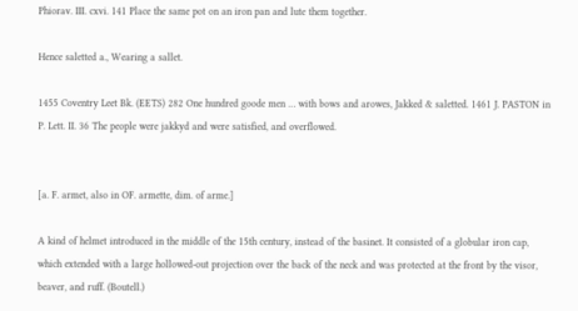Phiorav. III. cxvi. 141 Place the same pot on an iron pan and lute them together.

Hence saletted a., Wearing a sallet.

1455 Coventry Leet Bk. (EETS) 282 One hundred goode men … with bows and arowes, Jakked & saletted. 1461 J. PASTON in P. Lett. II. 36 The people were jakkyd and were satisfied, and overflowed.


[a. F. armet, also in OF. armette, dim. of arme.]

A kind of helmet introduced in the middle of the 15th century, instead of the basinet. It consisted of a globular iron cap, which extended with a large hollowed-out projection over the back of the neck and was protected at the front by the visor, beaver, and ruff. (Boutell.)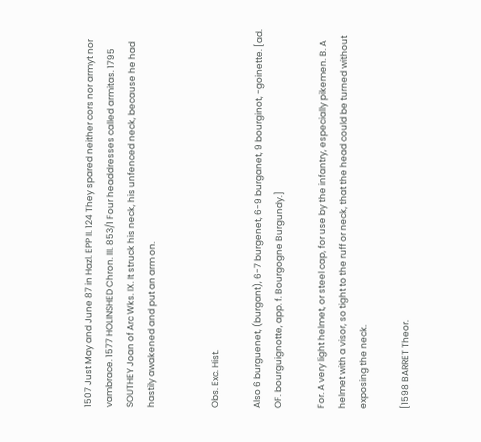1507 Just May and June 87 in Hazl. EPP II. 124 They spared neither cors nor armyt nor vambrace. 1577 HOLINSHED Chron. III. 853/1 Four headdresses called armitas. 1795 SOUTHEY Joan of Arc Wks. IX. It struck his neck, his unfenced neck, because he had hastily awakened and put an arm on.


Obs. Exc. Hist.

Also 6 burguenet, (burgant), 6-7 burgenet, 6-9 burganet, 9 bourginot, -goinette. [ad. OF. bourguignotte, app. f. Bourgogne Burgundy.]

For. A very light helmet, or steel cap, for use by the infantry, especially pikemen. B. A helmet with a visor, so tight to the ruff or neck, that the head could be turned without exposing the neck.

[1598 BARRET Theor.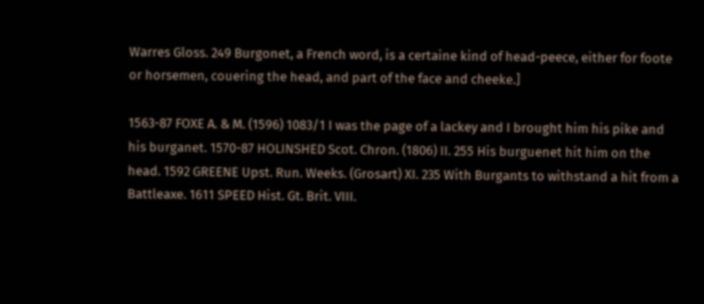Warres Gloss. 249 Burgonet, a French word, is a certaine kind of head-peece, either for foote or horsemen, couering the head, and part of the face and cheeke.]

1563-87 FOXE A. & M. (1596) 1083/1 I was the page of a lackey and I brought him his pike and his burganet. 1570-87 HOLINSHED Scot. Chron. (1806) II. 255 His burguenet hit him on the head. 1592 GREENE Upst. Run. Weeks. (Grosart) XI. 235 With Burgants to withstand a hit from a Battleaxe. 1611 SPEED Hist. Gt. Brit. VIII.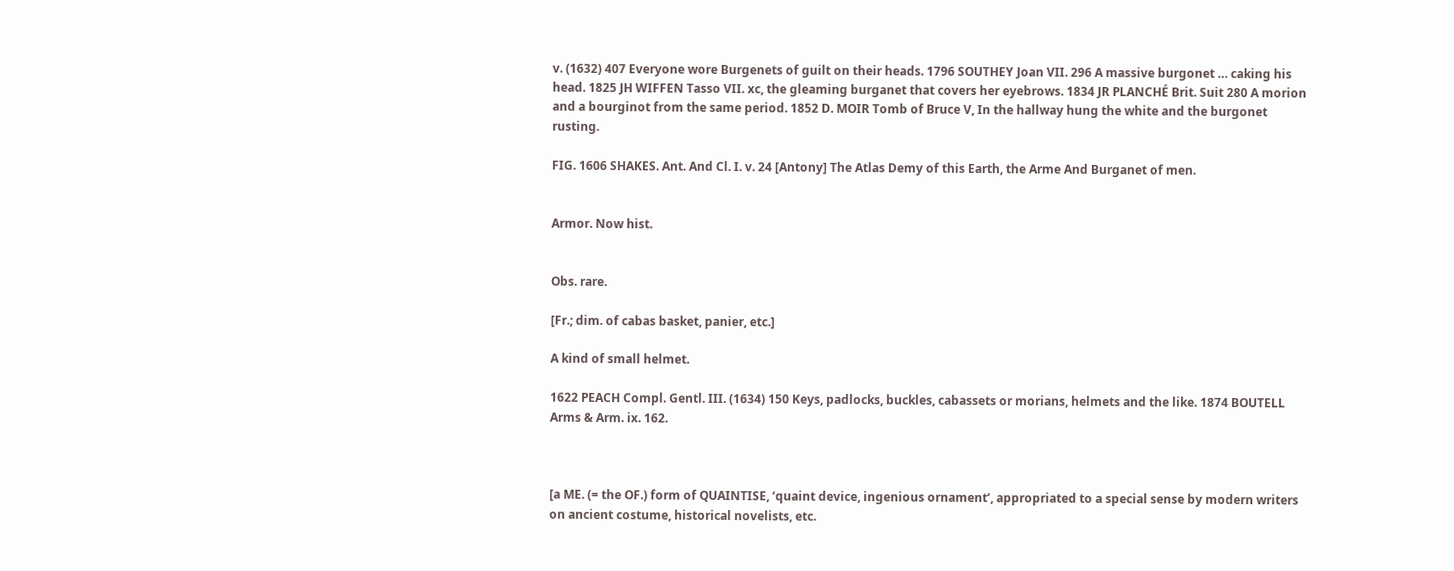v. (1632) 407 Everyone wore Burgenets of guilt on their heads. 1796 SOUTHEY Joan VII. 296 A massive burgonet … caking his head. 1825 JH WIFFEN Tasso VII. xc, the gleaming burganet that covers her eyebrows. 1834 JR PLANCHÉ Brit. Suit 280 A morion and a bourginot from the same period. 1852 D. MOIR Tomb of Bruce V, In the hallway hung the white and the burgonet rusting.

FIG. 1606 SHAKES. Ant. And Cl. I. v. 24 [Antony] The Atlas Demy of this Earth, the Arme And Burganet of men.


Armor. Now hist.


Obs. rare.

[Fr.; dim. of cabas basket, panier, etc.]

A kind of small helmet.

1622 PEACH Compl. Gentl. III. (1634) 150 Keys, padlocks, buckles, cabassets or morians, helmets and the like. 1874 BOUTELL Arms & Arm. ix. 162.



[a ME. (= the OF.) form of QUAINTISE, ‘quaint device, ingenious ornament’, appropriated to a special sense by modern writers on ancient costume, historical novelists, etc.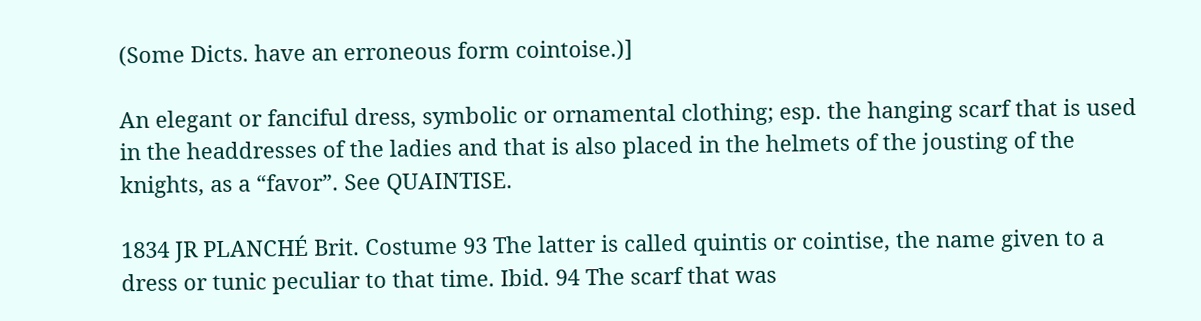(Some Dicts. have an erroneous form cointoise.)]

An elegant or fanciful dress, symbolic or ornamental clothing; esp. the hanging scarf that is used in the headdresses of the ladies and that is also placed in the helmets of the jousting of the knights, as a “favor”. See QUAINTISE.

1834 JR PLANCHÉ Brit. Costume 93 The latter is called quintis or cointise, the name given to a dress or tunic peculiar to that time. Ibid. 94 The scarf that was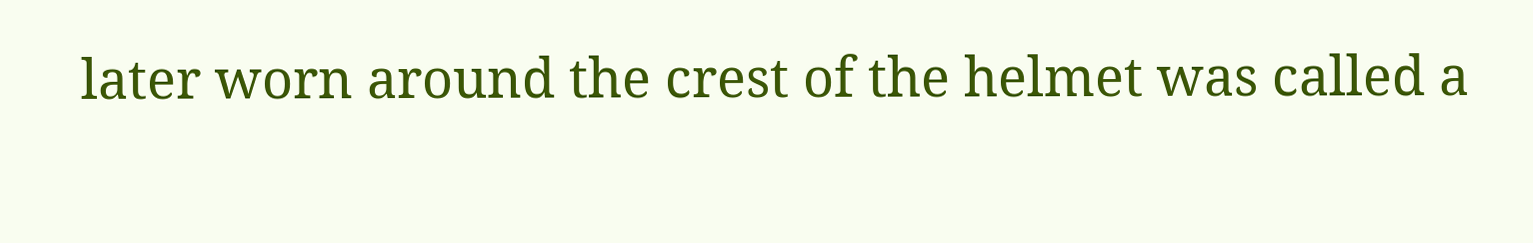later worn around the crest of the helmet was called a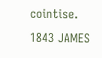cointise. 1843 JAMES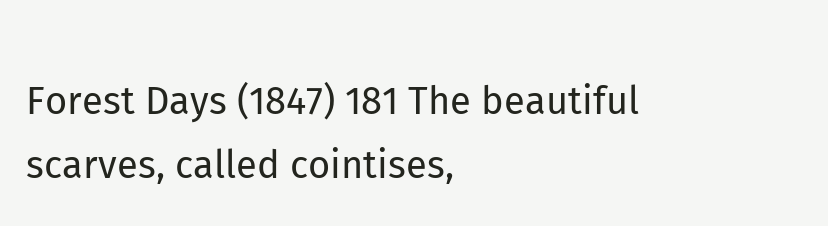Forest Days (1847) 181 The beautiful scarves, called cointises,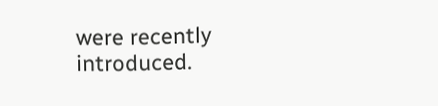were recently introduced.